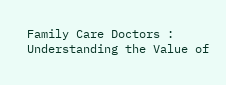Family Care Doctors : Understanding the Value of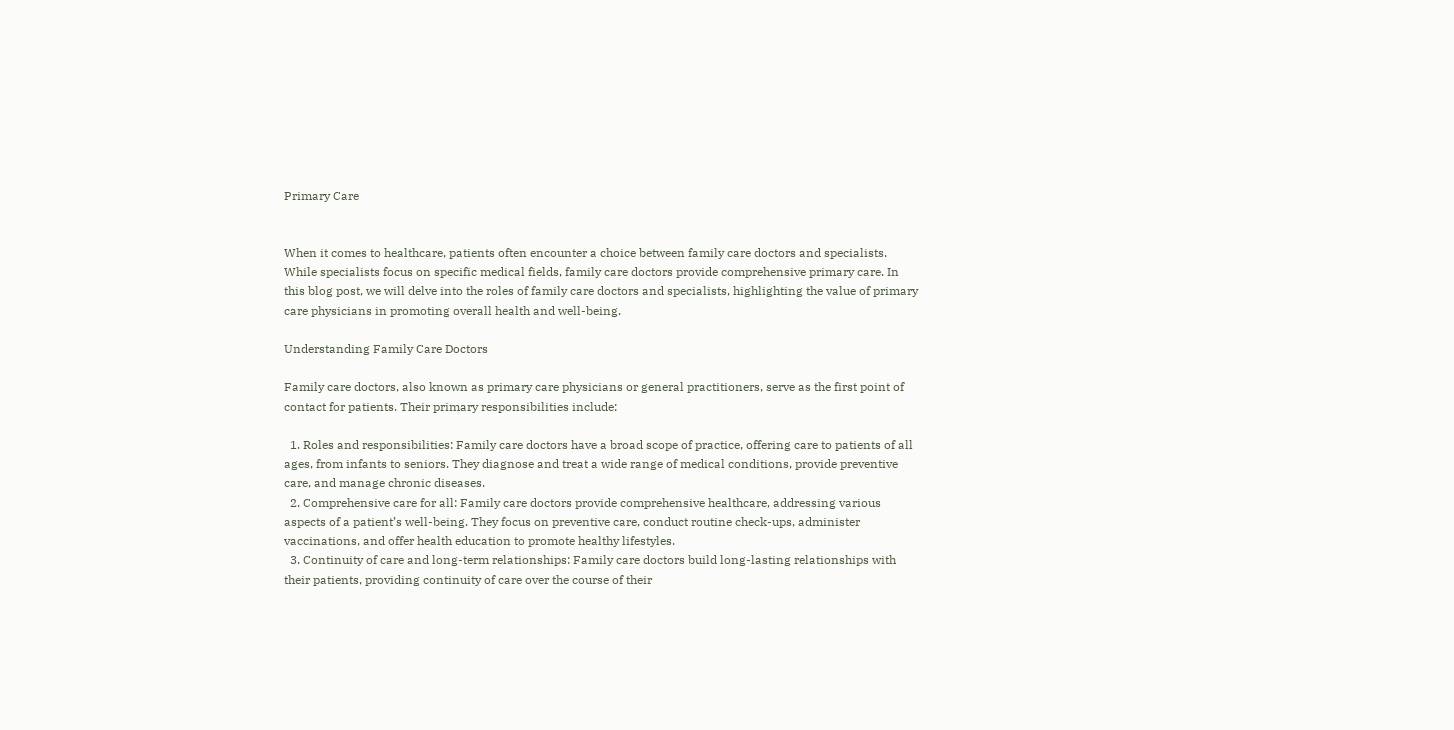Primary Care


When it comes to healthcare, patients often encounter a choice between family care doctors and specialists. While specialists focus on specific medical fields, family care doctors provide comprehensive primary care. In this blog post, we will delve into the roles of family care doctors and specialists, highlighting the value of primary care physicians in promoting overall health and well-being.

Understanding Family Care Doctors

Family care doctors, also known as primary care physicians or general practitioners, serve as the first point of contact for patients. Their primary responsibilities include:

  1. Roles and responsibilities: Family care doctors have a broad scope of practice, offering care to patients of all ages, from infants to seniors. They diagnose and treat a wide range of medical conditions, provide preventive care, and manage chronic diseases.
  2. Comprehensive care for all: Family care doctors provide comprehensive healthcare, addressing various aspects of a patient’s well-being. They focus on preventive care, conduct routine check-ups, administer vaccinations, and offer health education to promote healthy lifestyles.
  3. Continuity of care and long-term relationships: Family care doctors build long-lasting relationships with their patients, providing continuity of care over the course of their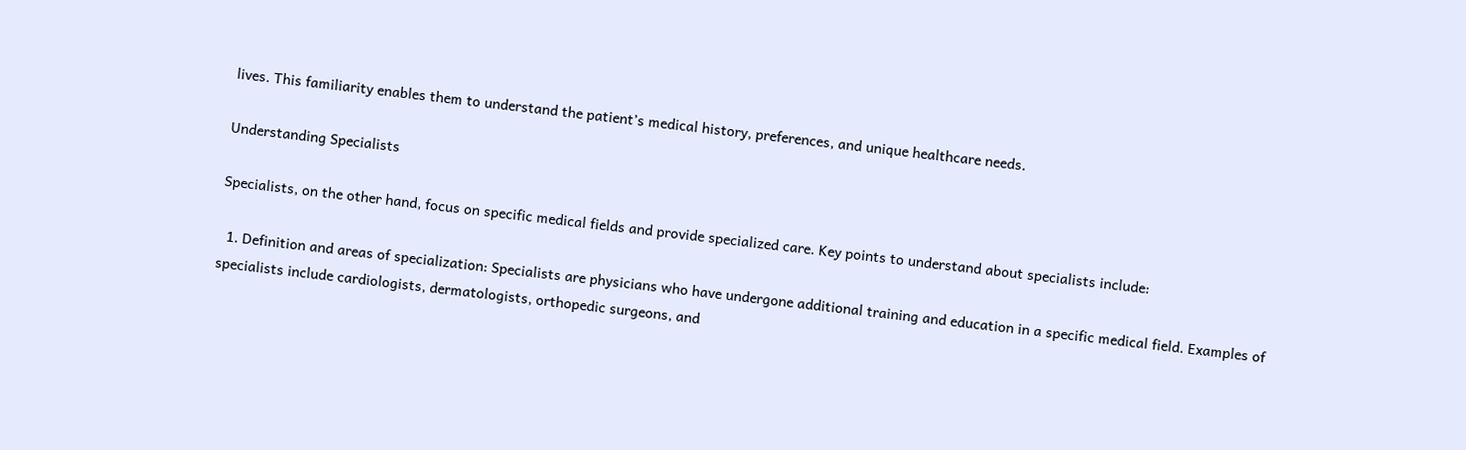lives. This familiarity enables them to understand the patient’s medical history, preferences, and unique healthcare needs.

Understanding Specialists

Specialists, on the other hand, focus on specific medical fields and provide specialized care. Key points to understand about specialists include:

  1. Definition and areas of specialization: Specialists are physicians who have undergone additional training and education in a specific medical field. Examples of specialists include cardiologists, dermatologists, orthopedic surgeons, and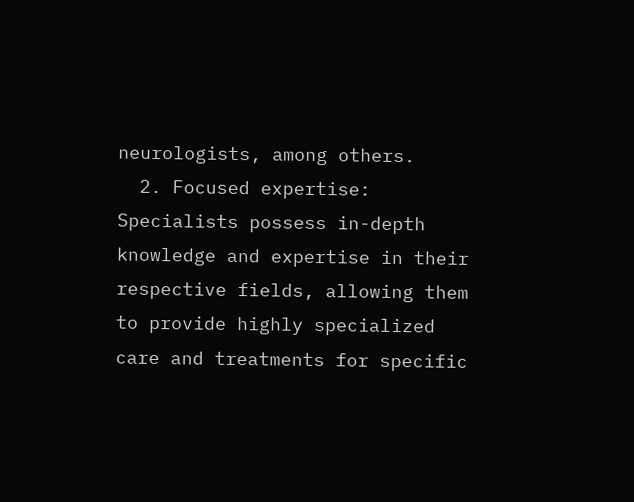neurologists, among others.
  2. Focused expertise: Specialists possess in-depth knowledge and expertise in their respective fields, allowing them to provide highly specialized care and treatments for specific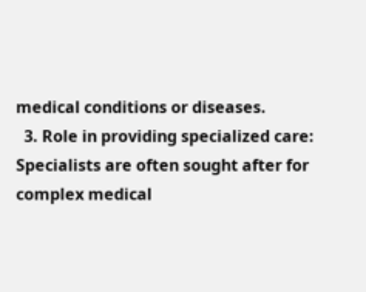medical conditions or diseases.
  3. Role in providing specialized care: Specialists are often sought after for complex medical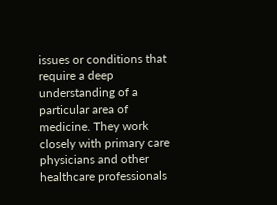issues or conditions that require a deep understanding of a particular area of medicine. They work closely with primary care physicians and other healthcare professionals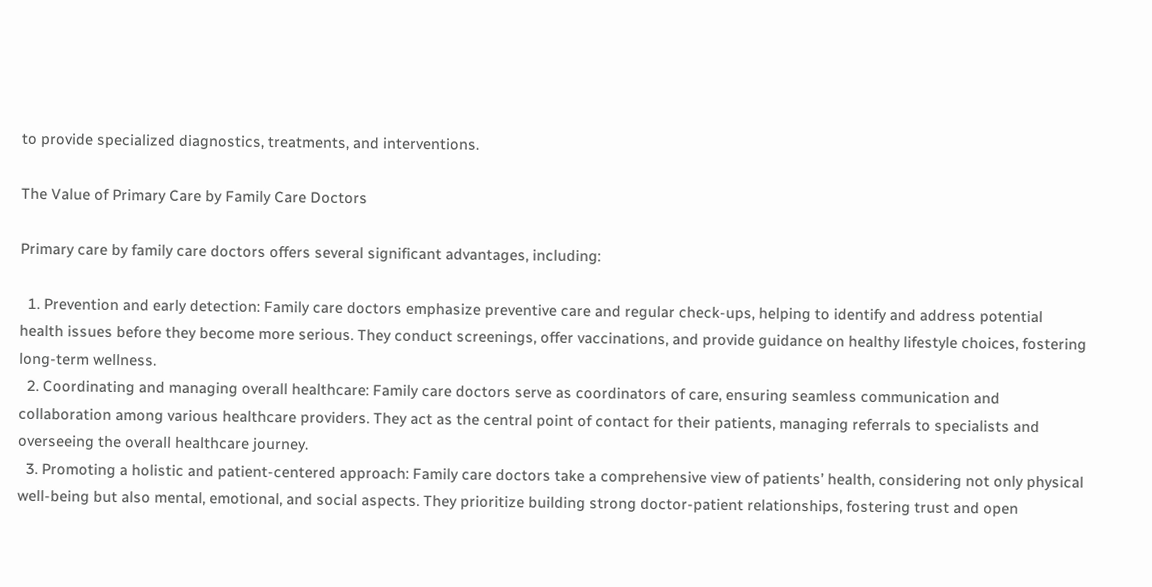to provide specialized diagnostics, treatments, and interventions.

The Value of Primary Care by Family Care Doctors

Primary care by family care doctors offers several significant advantages, including:

  1. Prevention and early detection: Family care doctors emphasize preventive care and regular check-ups, helping to identify and address potential health issues before they become more serious. They conduct screenings, offer vaccinations, and provide guidance on healthy lifestyle choices, fostering long-term wellness.
  2. Coordinating and managing overall healthcare: Family care doctors serve as coordinators of care, ensuring seamless communication and collaboration among various healthcare providers. They act as the central point of contact for their patients, managing referrals to specialists and overseeing the overall healthcare journey.
  3. Promoting a holistic and patient-centered approach: Family care doctors take a comprehensive view of patients’ health, considering not only physical well-being but also mental, emotional, and social aspects. They prioritize building strong doctor-patient relationships, fostering trust and open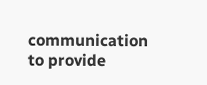communication to provide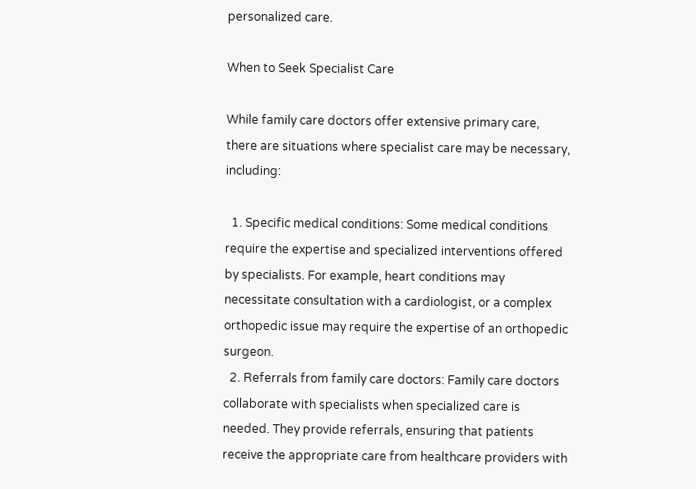personalized care.

When to Seek Specialist Care

While family care doctors offer extensive primary care, there are situations where specialist care may be necessary, including:

  1. Specific medical conditions: Some medical conditions require the expertise and specialized interventions offered by specialists. For example, heart conditions may necessitate consultation with a cardiologist, or a complex orthopedic issue may require the expertise of an orthopedic surgeon.
  2. Referrals from family care doctors: Family care doctors collaborate with specialists when specialized care is needed. They provide referrals, ensuring that patients receive the appropriate care from healthcare providers with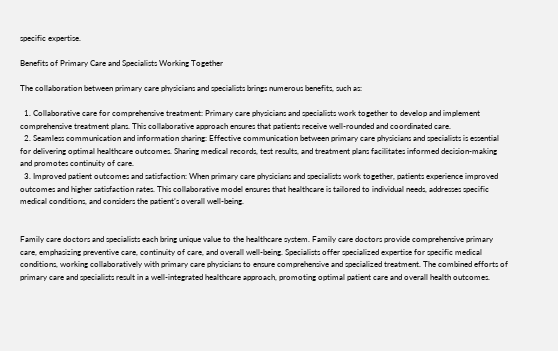specific expertise.

Benefits of Primary Care and Specialists Working Together

The collaboration between primary care physicians and specialists brings numerous benefits, such as:

  1. Collaborative care for comprehensive treatment: Primary care physicians and specialists work together to develop and implement comprehensive treatment plans. This collaborative approach ensures that patients receive well-rounded and coordinated care.
  2. Seamless communication and information sharing: Effective communication between primary care physicians and specialists is essential for delivering optimal healthcare outcomes. Sharing medical records, test results, and treatment plans facilitates informed decision-making and promotes continuity of care.
  3. Improved patient outcomes and satisfaction: When primary care physicians and specialists work together, patients experience improved outcomes and higher satisfaction rates. This collaborative model ensures that healthcare is tailored to individual needs, addresses specific medical conditions, and considers the patient’s overall well-being.


Family care doctors and specialists each bring unique value to the healthcare system. Family care doctors provide comprehensive primary care, emphasizing preventive care, continuity of care, and overall well-being. Specialists offer specialized expertise for specific medical conditions, working collaboratively with primary care physicians to ensure comprehensive and specialized treatment. The combined efforts of primary care and specialists result in a well-integrated healthcare approach, promoting optimal patient care and overall health outcomes.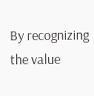By recognizing the value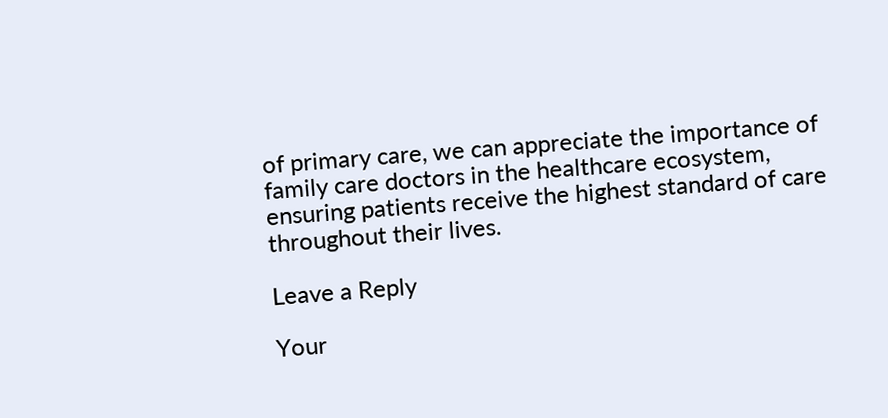of primary care, we can appreciate the importance of family care doctors in the healthcare ecosystem, ensuring patients receive the highest standard of care throughout their lives.

Leave a Reply

Your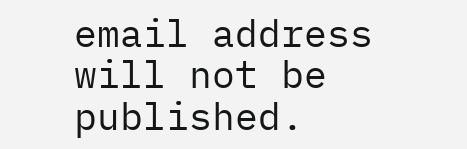email address will not be published.